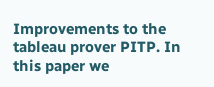Improvements to the tableau prover PITP. In this paper we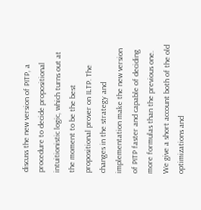discuss the new version of PITP, a procedure to decide propositional intuitionistic logic, which turns out at the moment to be the best propositional prover on ILTP. The changes in the strategy and implementation make the new version of PITP faster and capable of deciding more formulas than the previous one. We give a short account both of the old optimizations and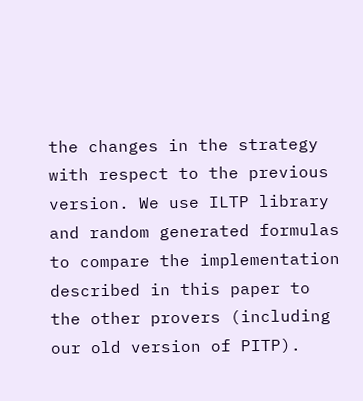the changes in the strategy with respect to the previous version. We use ILTP library and random generated formulas to compare the implementation described in this paper to the other provers (including our old version of PITP).